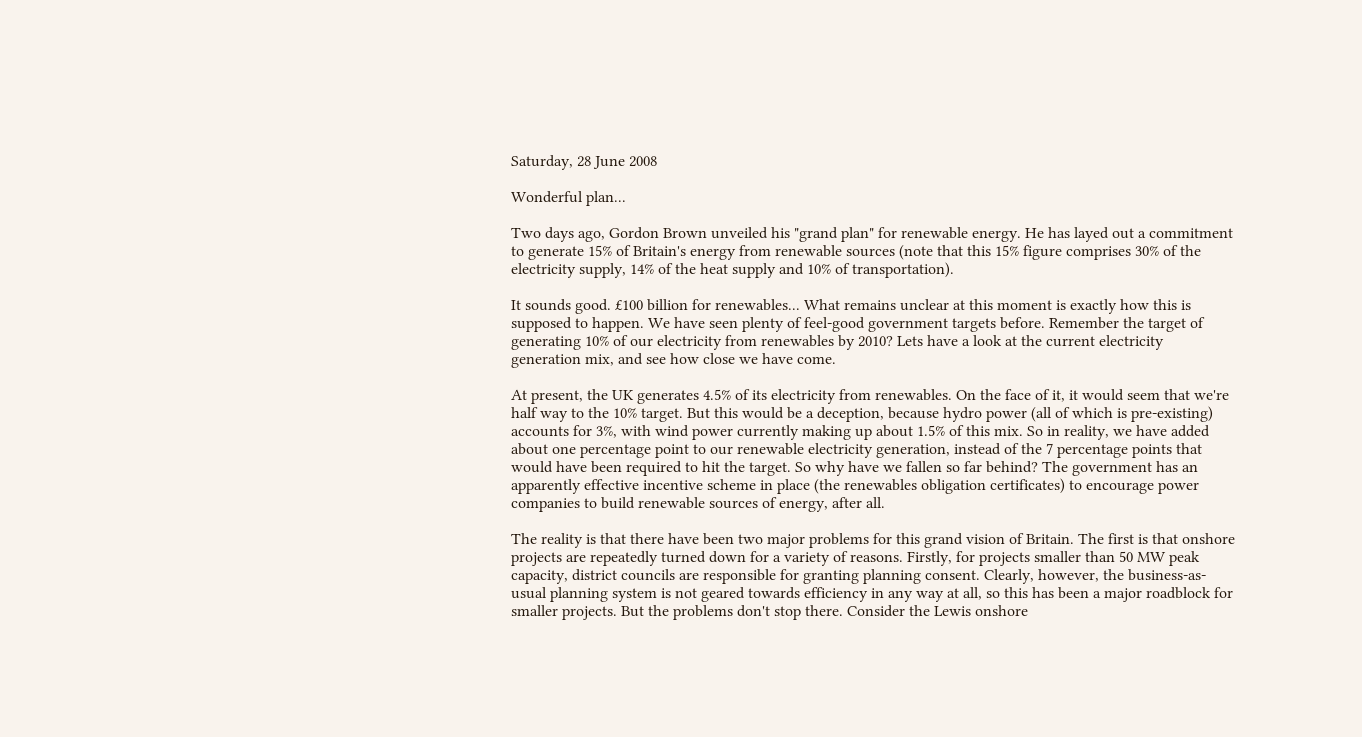Saturday, 28 June 2008

Wonderful plan...

Two days ago, Gordon Brown unveiled his "grand plan" for renewable energy. He has layed out a commitment to generate 15% of Britain's energy from renewable sources (note that this 15% figure comprises 30% of the electricity supply, 14% of the heat supply and 10% of transportation).

It sounds good. £100 billion for renewables... What remains unclear at this moment is exactly how this is supposed to happen. We have seen plenty of feel-good government targets before. Remember the target of generating 10% of our electricity from renewables by 2010? Lets have a look at the current electricity generation mix, and see how close we have come.

At present, the UK generates 4.5% of its electricity from renewables. On the face of it, it would seem that we're half way to the 10% target. But this would be a deception, because hydro power (all of which is pre-existing) accounts for 3%, with wind power currently making up about 1.5% of this mix. So in reality, we have added about one percentage point to our renewable electricity generation, instead of the 7 percentage points that would have been required to hit the target. So why have we fallen so far behind? The government has an apparently effective incentive scheme in place (the renewables obligation certificates) to encourage power companies to build renewable sources of energy, after all.

The reality is that there have been two major problems for this grand vision of Britain. The first is that onshore projects are repeatedly turned down for a variety of reasons. Firstly, for projects smaller than 50 MW peak capacity, district councils are responsible for granting planning consent. Clearly, however, the business-as-usual planning system is not geared towards efficiency in any way at all, so this has been a major roadblock for smaller projects. But the problems don't stop there. Consider the Lewis onshore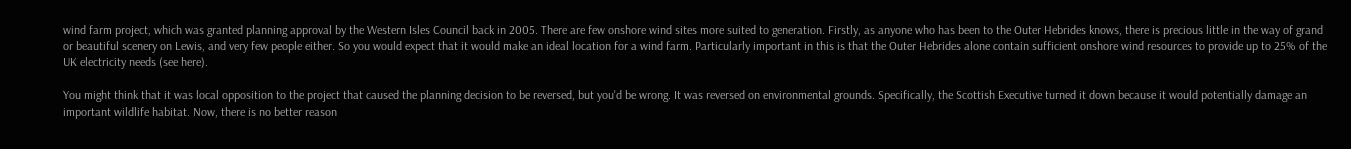wind farm project, which was granted planning approval by the Western Isles Council back in 2005. There are few onshore wind sites more suited to generation. Firstly, as anyone who has been to the Outer Hebrides knows, there is precious little in the way of grand or beautiful scenery on Lewis, and very few people either. So you would expect that it would make an ideal location for a wind farm. Particularly important in this is that the Outer Hebrides alone contain sufficient onshore wind resources to provide up to 25% of the UK electricity needs (see here).

You might think that it was local opposition to the project that caused the planning decision to be reversed, but you'd be wrong. It was reversed on environmental grounds. Specifically, the Scottish Executive turned it down because it would potentially damage an important wildlife habitat. Now, there is no better reason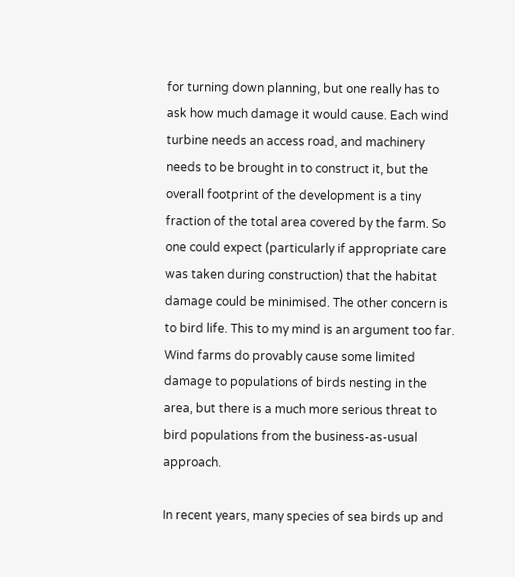for turning down planning, but one really has to ask how much damage it would cause. Each wind turbine needs an access road, and machinery needs to be brought in to construct it, but the overall footprint of the development is a tiny fraction of the total area covered by the farm. So one could expect (particularly if appropriate care was taken during construction) that the habitat damage could be minimised. The other concern is to bird life. This to my mind is an argument too far. Wind farms do provably cause some limited damage to populations of birds nesting in the area, but there is a much more serious threat to bird populations from the business-as-usual approach.

In recent years, many species of sea birds up and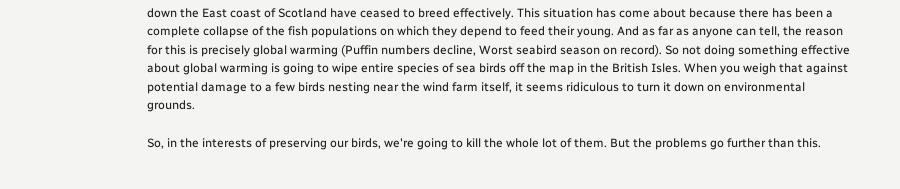down the East coast of Scotland have ceased to breed effectively. This situation has come about because there has been a complete collapse of the fish populations on which they depend to feed their young. And as far as anyone can tell, the reason for this is precisely global warming (Puffin numbers decline, Worst seabird season on record). So not doing something effective about global warming is going to wipe entire species of sea birds off the map in the British Isles. When you weigh that against potential damage to a few birds nesting near the wind farm itself, it seems ridiculous to turn it down on environmental grounds.

So, in the interests of preserving our birds, we're going to kill the whole lot of them. But the problems go further than this.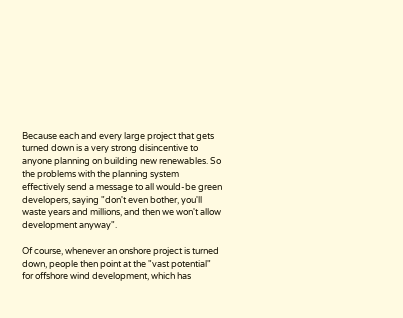Because each and every large project that gets turned down is a very strong disincentive to anyone planning on building new renewables. So the problems with the planning system effectively send a message to all would-be green developers, saying "don't even bother, you'll waste years and millions, and then we won't allow development anyway".

Of course, whenever an onshore project is turned down, people then point at the "vast potential" for offshore wind development, which has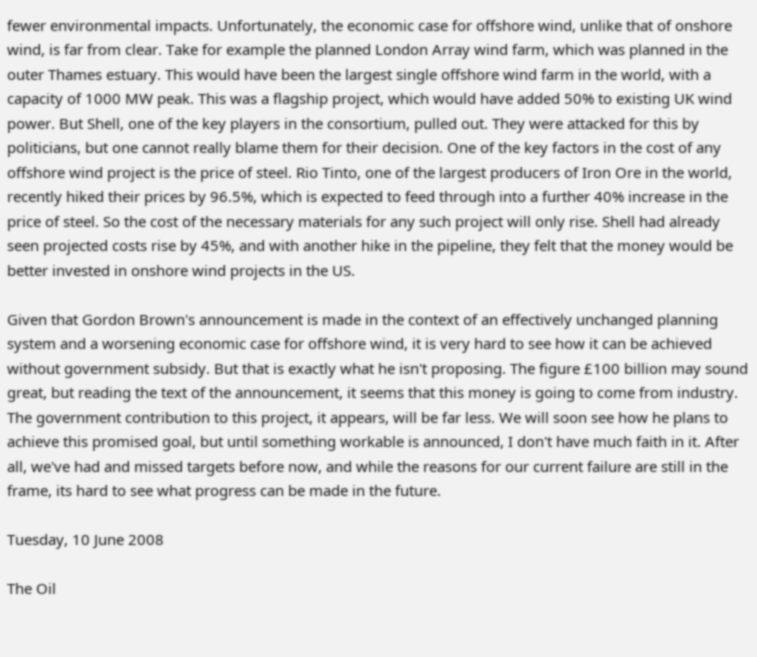fewer environmental impacts. Unfortunately, the economic case for offshore wind, unlike that of onshore wind, is far from clear. Take for example the planned London Array wind farm, which was planned in the outer Thames estuary. This would have been the largest single offshore wind farm in the world, with a capacity of 1000 MW peak. This was a flagship project, which would have added 50% to existing UK wind power. But Shell, one of the key players in the consortium, pulled out. They were attacked for this by politicians, but one cannot really blame them for their decision. One of the key factors in the cost of any offshore wind project is the price of steel. Rio Tinto, one of the largest producers of Iron Ore in the world, recently hiked their prices by 96.5%, which is expected to feed through into a further 40% increase in the price of steel. So the cost of the necessary materials for any such project will only rise. Shell had already seen projected costs rise by 45%, and with another hike in the pipeline, they felt that the money would be better invested in onshore wind projects in the US.

Given that Gordon Brown's announcement is made in the context of an effectively unchanged planning system and a worsening economic case for offshore wind, it is very hard to see how it can be achieved without government subsidy. But that is exactly what he isn't proposing. The figure £100 billion may sound great, but reading the text of the announcement, it seems that this money is going to come from industry. The government contribution to this project, it appears, will be far less. We will soon see how he plans to achieve this promised goal, but until something workable is announced, I don't have much faith in it. After all, we've had and missed targets before now, and while the reasons for our current failure are still in the frame, its hard to see what progress can be made in the future.

Tuesday, 10 June 2008

The Oil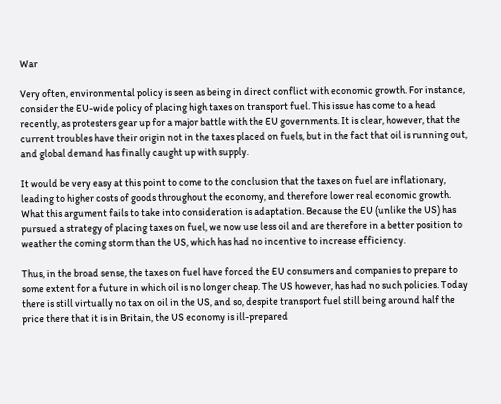War

Very often, environmental policy is seen as being in direct conflict with economic growth. For instance, consider the EU-wide policy of placing high taxes on transport fuel. This issue has come to a head recently, as protesters gear up for a major battle with the EU governments. It is clear, however, that the current troubles have their origin not in the taxes placed on fuels, but in the fact that oil is running out, and global demand has finally caught up with supply.

It would be very easy at this point to come to the conclusion that the taxes on fuel are inflationary, leading to higher costs of goods throughout the economy, and therefore lower real economic growth. What this argument fails to take into consideration is adaptation. Because the EU (unlike the US) has pursued a strategy of placing taxes on fuel, we now use less oil and are therefore in a better position to weather the coming storm than the US, which has had no incentive to increase efficiency.

Thus, in the broad sense, the taxes on fuel have forced the EU consumers and companies to prepare to some extent for a future in which oil is no longer cheap. The US however, has had no such policies. Today there is still virtually no tax on oil in the US, and so, despite transport fuel still being around half the price there that it is in Britain, the US economy is ill-prepared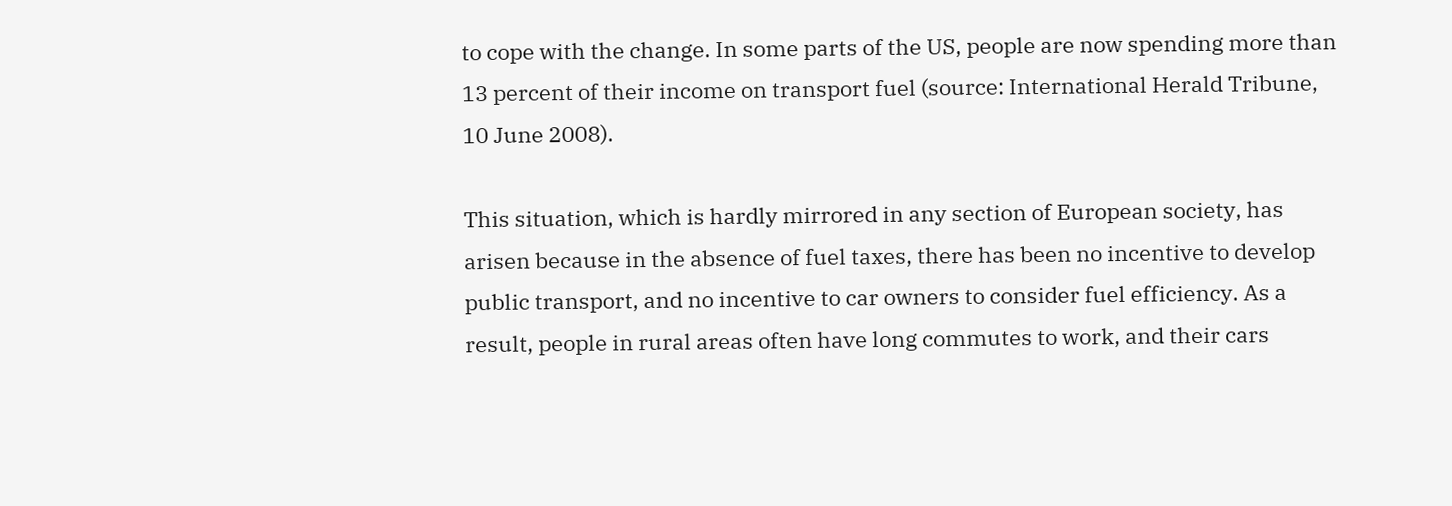to cope with the change. In some parts of the US, people are now spending more than 13 percent of their income on transport fuel (source: International Herald Tribune, 10 June 2008).

This situation, which is hardly mirrored in any section of European society, has arisen because in the absence of fuel taxes, there has been no incentive to develop public transport, and no incentive to car owners to consider fuel efficiency. As a result, people in rural areas often have long commutes to work, and their cars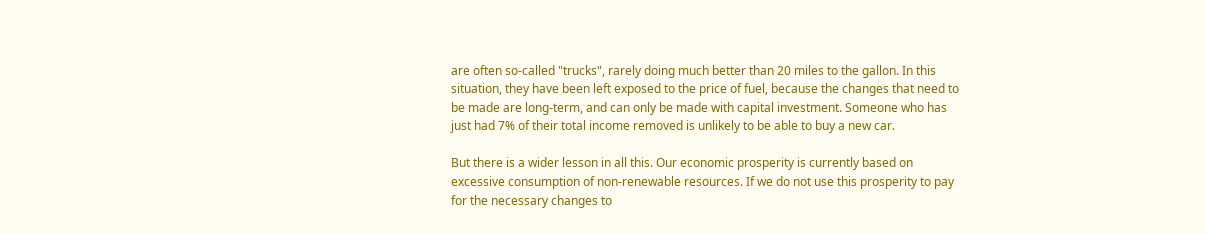are often so-called "trucks", rarely doing much better than 20 miles to the gallon. In this situation, they have been left exposed to the price of fuel, because the changes that need to be made are long-term, and can only be made with capital investment. Someone who has just had 7% of their total income removed is unlikely to be able to buy a new car.

But there is a wider lesson in all this. Our economic prosperity is currently based on excessive consumption of non-renewable resources. If we do not use this prosperity to pay for the necessary changes to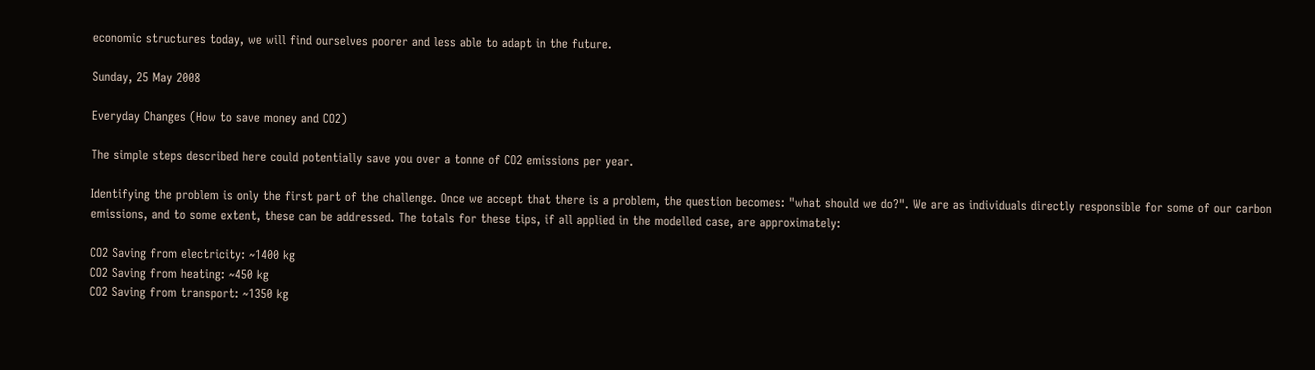economic structures today, we will find ourselves poorer and less able to adapt in the future.

Sunday, 25 May 2008

Everyday Changes (How to save money and CO2)

The simple steps described here could potentially save you over a tonne of CO2 emissions per year.

Identifying the problem is only the first part of the challenge. Once we accept that there is a problem, the question becomes: "what should we do?". We are as individuals directly responsible for some of our carbon emissions, and to some extent, these can be addressed. The totals for these tips, if all applied in the modelled case, are approximately:

CO2 Saving from electricity: ~1400 kg
CO2 Saving from heating: ~450 kg
CO2 Saving from transport: ~1350 kg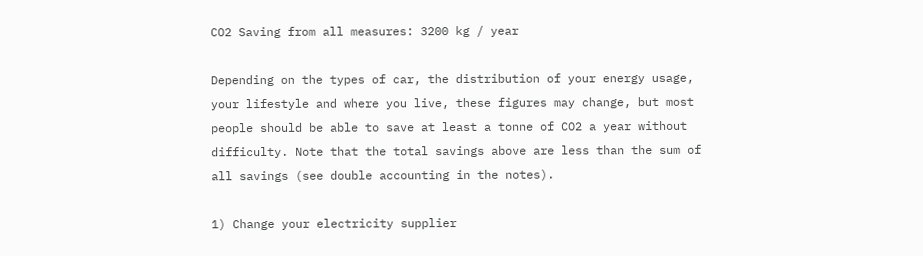CO2 Saving from all measures: 3200 kg / year

Depending on the types of car, the distribution of your energy usage, your lifestyle and where you live, these figures may change, but most people should be able to save at least a tonne of CO2 a year without difficulty. Note that the total savings above are less than the sum of all savings (see double accounting in the notes).

1) Change your electricity supplier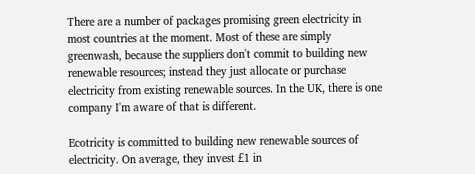There are a number of packages promising green electricity in most countries at the moment. Most of these are simply greenwash, because the suppliers don't commit to building new renewable resources; instead they just allocate or purchase electricity from existing renewable sources. In the UK, there is one company I'm aware of that is different.

Ecotricity is committed to building new renewable sources of electricity. On average, they invest £1 in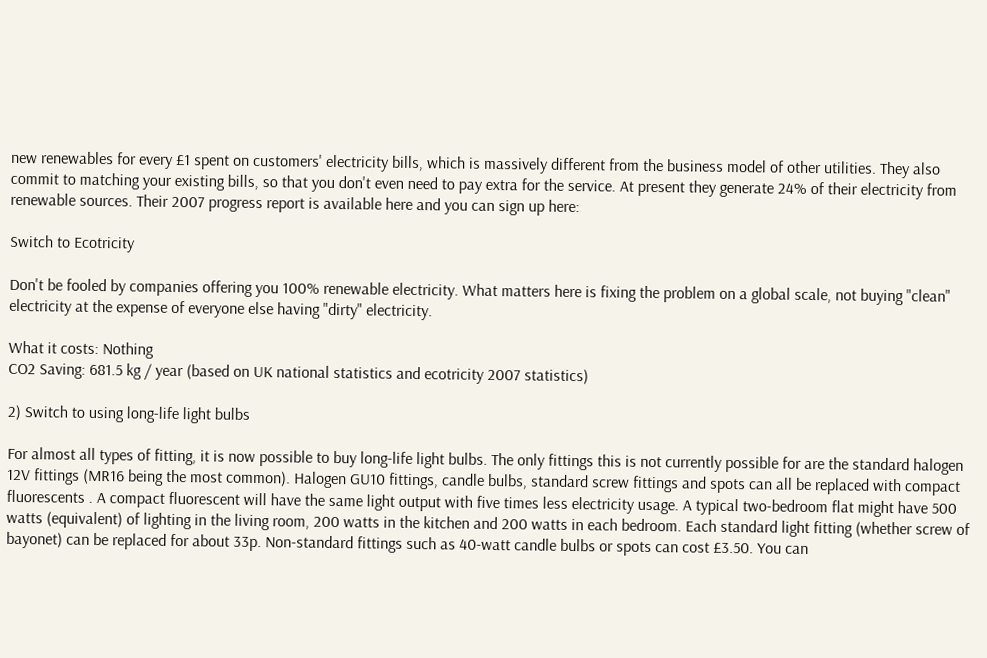new renewables for every £1 spent on customers' electricity bills, which is massively different from the business model of other utilities. They also commit to matching your existing bills, so that you don't even need to pay extra for the service. At present they generate 24% of their electricity from renewable sources. Their 2007 progress report is available here and you can sign up here:

Switch to Ecotricity

Don't be fooled by companies offering you 100% renewable electricity. What matters here is fixing the problem on a global scale, not buying "clean" electricity at the expense of everyone else having "dirty" electricity.

What it costs: Nothing
CO2 Saving: 681.5 kg / year (based on UK national statistics and ecotricity 2007 statistics)

2) Switch to using long-life light bulbs

For almost all types of fitting, it is now possible to buy long-life light bulbs. The only fittings this is not currently possible for are the standard halogen 12V fittings (MR16 being the most common). Halogen GU10 fittings, candle bulbs, standard screw fittings and spots can all be replaced with compact fluorescents . A compact fluorescent will have the same light output with five times less electricity usage. A typical two-bedroom flat might have 500 watts (equivalent) of lighting in the living room, 200 watts in the kitchen and 200 watts in each bedroom. Each standard light fitting (whether screw of bayonet) can be replaced for about 33p. Non-standard fittings such as 40-watt candle bulbs or spots can cost £3.50. You can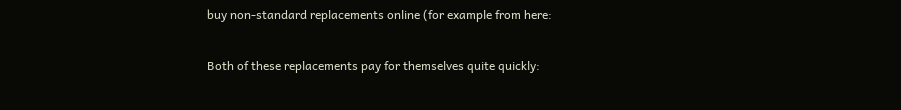buy non-standard replacements online (for example from here:

Both of these replacements pay for themselves quite quickly: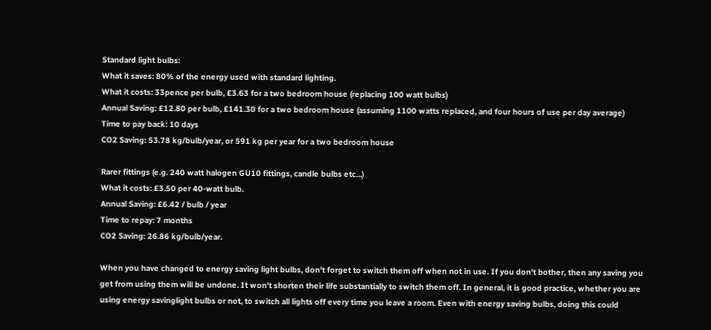Standard light bulbs:
What it saves: 80% of the energy used with standard lighting.
What it costs: 33pence per bulb, £3.63 for a two bedroom house (replacing 100 watt bulbs)
Annual Saving: £12.80 per bulb, £141.30 for a two bedroom house (assuming 1100 watts replaced, and four hours of use per day average)
Time to pay back: 10 days
CO2 Saving: 53.78 kg/bulb/year, or 591 kg per year for a two bedroom house

Rarer fittings (e.g. 240 watt halogen GU10 fittings, candle bulbs etc...)
What it costs: £3.50 per 40-watt bulb.
Annual Saving: £6.42 / bulb / year
Time to repay: 7 months
CO2 Saving: 26.86 kg/bulb/year.

When you have changed to energy saving light bulbs, don't forget to switch them off when not in use. If you don't bother, then any saving you get from using them will be undone. It won't shorten their life substantially to switch them off. In general, it is good practice, whether you are using energy savinglight bulbs or not, to switch all lights off every time you leave a room. Even with energy saving bulbs, doing this could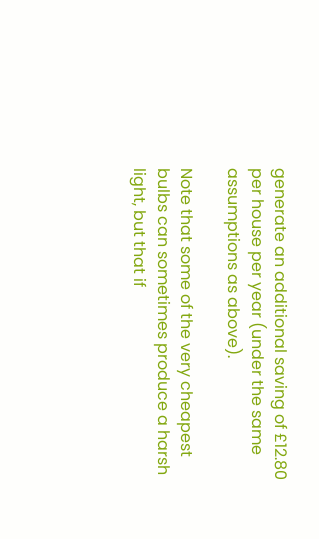generate an additional saving of £12.80 per house per year (under the same assumptions as above).

Note that some of the very cheapest bulbs can sometimes produce a harsh light, but that if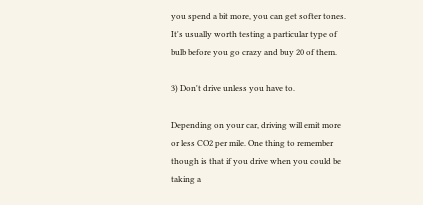you spend a bit more, you can get softer tones. It's usually worth testing a particular type of bulb before you go crazy and buy 20 of them.

3) Don't drive unless you have to.

Depending on your car, driving will emit more or less CO2 per mile. One thing to remember though is that if you drive when you could be taking a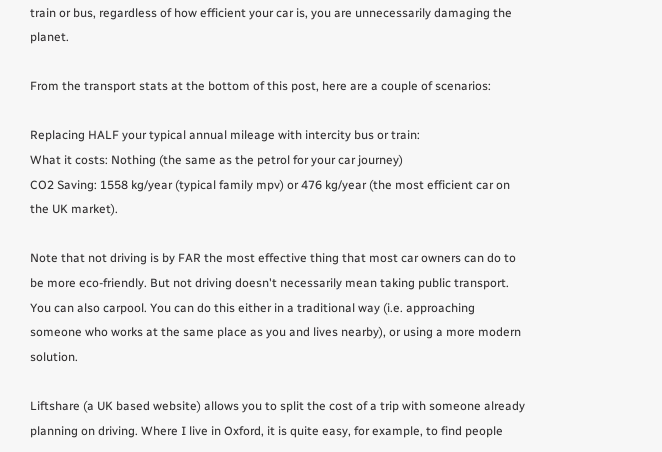train or bus, regardless of how efficient your car is, you are unnecessarily damaging the planet.

From the transport stats at the bottom of this post, here are a couple of scenarios:

Replacing HALF your typical annual mileage with intercity bus or train:
What it costs: Nothing (the same as the petrol for your car journey)
CO2 Saving: 1558 kg/year (typical family mpv) or 476 kg/year (the most efficient car on the UK market).

Note that not driving is by FAR the most effective thing that most car owners can do to be more eco-friendly. But not driving doesn't necessarily mean taking public transport. You can also carpool. You can do this either in a traditional way (i.e. approaching someone who works at the same place as you and lives nearby), or using a more modern solution.

Liftshare (a UK based website) allows you to split the cost of a trip with someone already planning on driving. Where I live in Oxford, it is quite easy, for example, to find people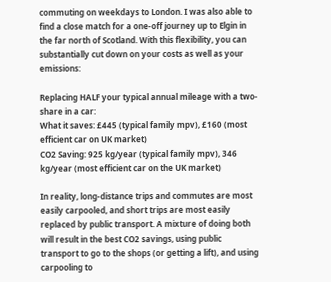commuting on weekdays to London. I was also able to find a close match for a one-off journey up to Elgin in the far north of Scotland. With this flexibility, you can substantially cut down on your costs as well as your emissions:

Replacing HALF your typical annual mileage with a two-share in a car:
What it saves: £445 (typical family mpv), £160 (most efficient car on UK market)
CO2 Saving: 925 kg/year (typical family mpv), 346 kg/year (most efficient car on the UK market)

In reality, long-distance trips and commutes are most easily carpooled, and short trips are most easily replaced by public transport. A mixture of doing both will result in the best CO2 savings, using public transport to go to the shops (or getting a lift), and using carpooling to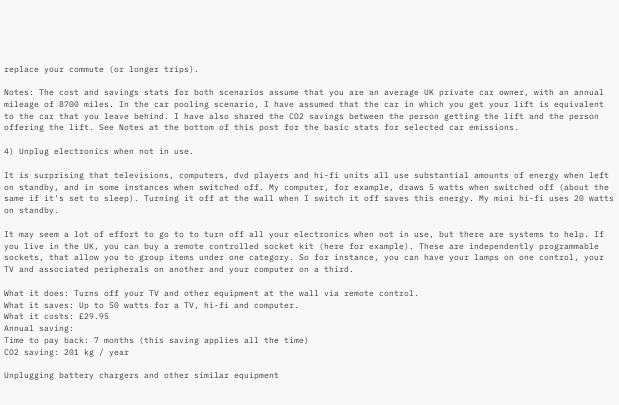replace your commute (or longer trips).

Notes: The cost and savings stats for both scenarios assume that you are an average UK private car owner, with an annual mileage of 8700 miles. In the car pooling scenario, I have assumed that the car in which you get your lift is equivalent to the car that you leave behind. I have also shared the CO2 savings between the person getting the lift and the person offering the lift. See Notes at the bottom of this post for the basic stats for selected car emissions.

4) Unplug electronics when not in use.

It is surprising that televisions, computers, dvd players and hi-fi units all use substantial amounts of energy when left on standby, and in some instances when switched off. My computer, for example, draws 5 watts when switched off (about the same if it's set to sleep). Turning it off at the wall when I switch it off saves this energy. My mini hi-fi uses 20 watts on standby.

It may seem a lot of effort to go to to turn off all your electronics when not in use, but there are systems to help. If you live in the UK, you can buy a remote controlled socket kit (here for example). These are independently programmable sockets, that allow you to group items under one category. So for instance, you can have your lamps on one control, your TV and associated peripherals on another and your computer on a third.

What it does: Turns off your TV and other equipment at the wall via remote control.
What it saves: Up to 50 watts for a TV, hi-fi and computer.
What it costs: £29.95
Annual saving:
Time to pay back: 7 months (this saving applies all the time)
CO2 saving: 201 kg / year

Unplugging battery chargers and other similar equipment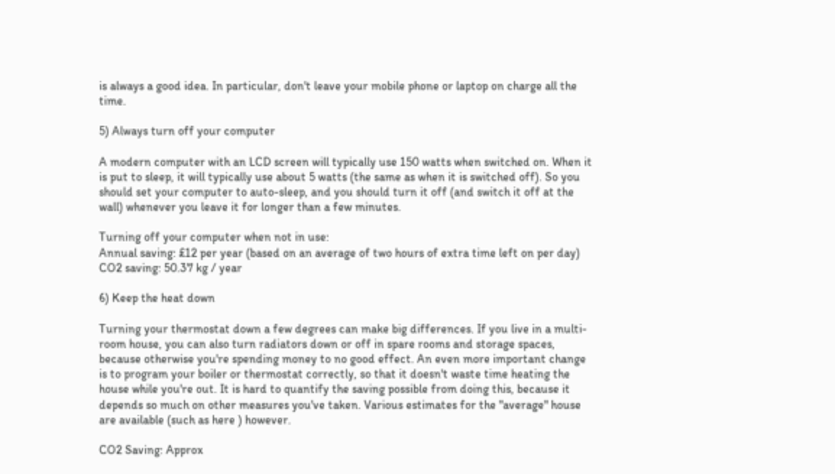is always a good idea. In particular, don't leave your mobile phone or laptop on charge all the time.

5) Always turn off your computer

A modern computer with an LCD screen will typically use 150 watts when switched on. When it is put to sleep, it will typically use about 5 watts (the same as when it is switched off). So you should set your computer to auto-sleep, and you should turn it off (and switch it off at the wall) whenever you leave it for longer than a few minutes.

Turning off your computer when not in use:
Annual saving: £12 per year (based on an average of two hours of extra time left on per day)
CO2 saving: 50.37 kg / year

6) Keep the heat down

Turning your thermostat down a few degrees can make big differences. If you live in a multi-room house, you can also turn radiators down or off in spare rooms and storage spaces, because otherwise you're spending money to no good effect. An even more important change is to program your boiler or thermostat correctly, so that it doesn't waste time heating the house while you're out. It is hard to quantify the saving possible from doing this, because it depends so much on other measures you've taken. Various estimates for the "average" house are available (such as here ) however.

CO2 Saving: Approx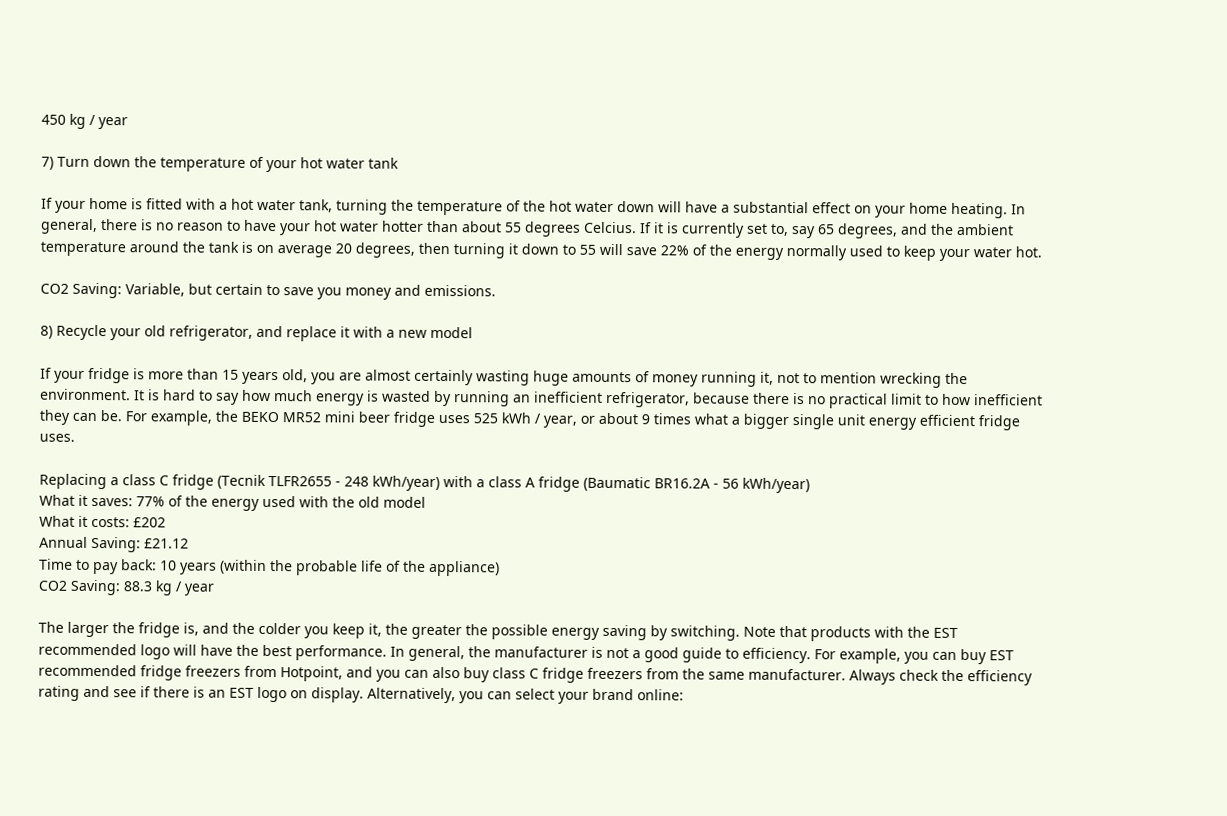450 kg / year

7) Turn down the temperature of your hot water tank

If your home is fitted with a hot water tank, turning the temperature of the hot water down will have a substantial effect on your home heating. In general, there is no reason to have your hot water hotter than about 55 degrees Celcius. If it is currently set to, say 65 degrees, and the ambient temperature around the tank is on average 20 degrees, then turning it down to 55 will save 22% of the energy normally used to keep your water hot.

CO2 Saving: Variable, but certain to save you money and emissions.

8) Recycle your old refrigerator, and replace it with a new model

If your fridge is more than 15 years old, you are almost certainly wasting huge amounts of money running it, not to mention wrecking the environment. It is hard to say how much energy is wasted by running an inefficient refrigerator, because there is no practical limit to how inefficient they can be. For example, the BEKO MR52 mini beer fridge uses 525 kWh / year, or about 9 times what a bigger single unit energy efficient fridge uses.

Replacing a class C fridge (Tecnik TLFR2655 - 248 kWh/year) with a class A fridge (Baumatic BR16.2A - 56 kWh/year)
What it saves: 77% of the energy used with the old model
What it costs: £202
Annual Saving: £21.12
Time to pay back: 10 years (within the probable life of the appliance)
CO2 Saving: 88.3 kg / year

The larger the fridge is, and the colder you keep it, the greater the possible energy saving by switching. Note that products with the EST recommended logo will have the best performance. In general, the manufacturer is not a good guide to efficiency. For example, you can buy EST recommended fridge freezers from Hotpoint, and you can also buy class C fridge freezers from the same manufacturer. Always check the efficiency rating and see if there is an EST logo on display. Alternatively, you can select your brand online: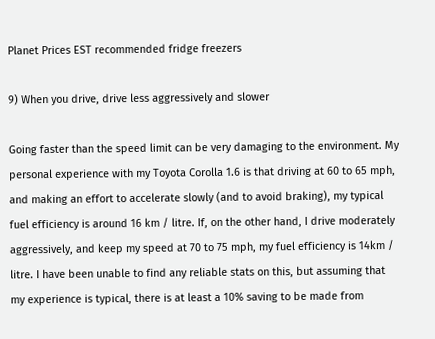Planet Prices EST recommended fridge freezers

9) When you drive, drive less aggressively and slower

Going faster than the speed limit can be very damaging to the environment. My personal experience with my Toyota Corolla 1.6 is that driving at 60 to 65 mph, and making an effort to accelerate slowly (and to avoid braking), my typical fuel efficiency is around 16 km / litre. If, on the other hand, I drive moderately aggressively, and keep my speed at 70 to 75 mph, my fuel efficiency is 14km / litre. I have been unable to find any reliable stats on this, but assuming that my experience is typical, there is at least a 10% saving to be made from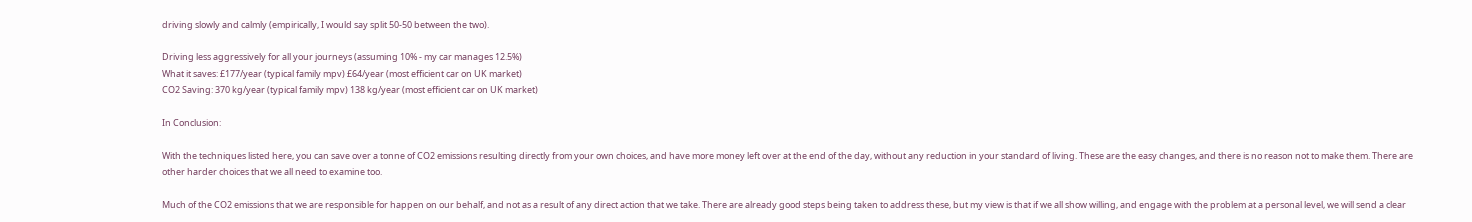driving slowly and calmly (empirically, I would say split 50-50 between the two).

Driving less aggressively for all your journeys (assuming 10% - my car manages 12.5%)
What it saves: £177/year (typical family mpv) £64/year (most efficient car on UK market)
CO2 Saving: 370 kg/year (typical family mpv) 138 kg/year (most efficient car on UK market)

In Conclusion:

With the techniques listed here, you can save over a tonne of CO2 emissions resulting directly from your own choices, and have more money left over at the end of the day, without any reduction in your standard of living. These are the easy changes, and there is no reason not to make them. There are other harder choices that we all need to examine too.

Much of the CO2 emissions that we are responsible for happen on our behalf, and not as a result of any direct action that we take. There are already good steps being taken to address these, but my view is that if we all show willing, and engage with the problem at a personal level, we will send a clear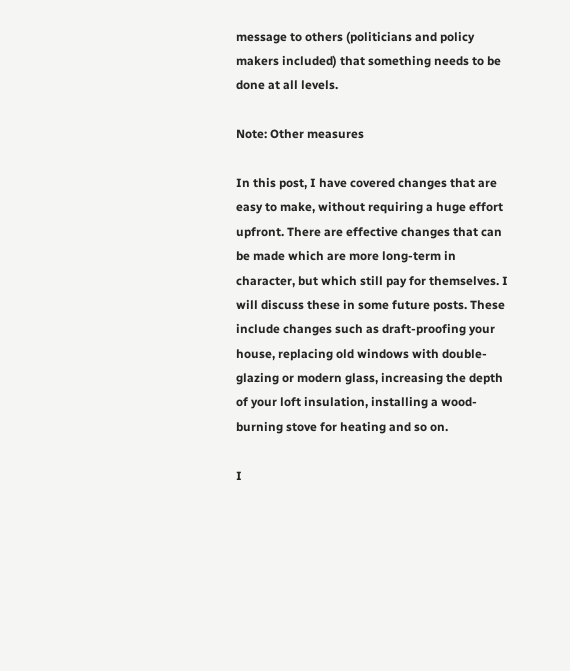message to others (politicians and policy makers included) that something needs to be done at all levels.

Note: Other measures

In this post, I have covered changes that are easy to make, without requiring a huge effort upfront. There are effective changes that can be made which are more long-term in character, but which still pay for themselves. I will discuss these in some future posts. These include changes such as draft-proofing your house, replacing old windows with double-glazing or modern glass, increasing the depth of your loft insulation, installing a wood-burning stove for heating and so on.

I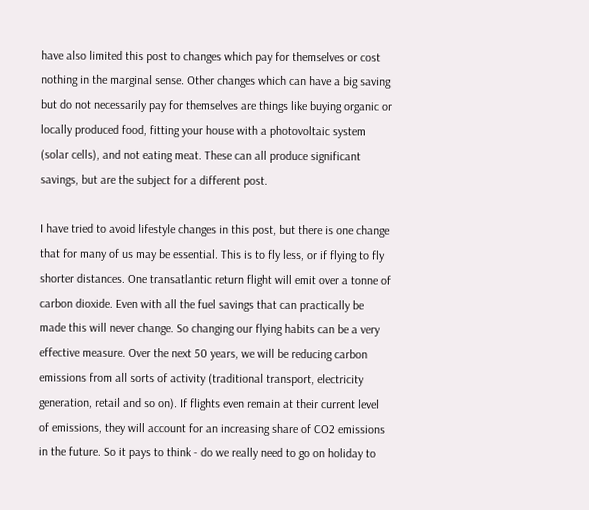have also limited this post to changes which pay for themselves or cost nothing in the marginal sense. Other changes which can have a big saving but do not necessarily pay for themselves are things like buying organic or locally produced food, fitting your house with a photovoltaic system (solar cells), and not eating meat. These can all produce significant savings, but are the subject for a different post.

I have tried to avoid lifestyle changes in this post, but there is one change that for many of us may be essential. This is to fly less, or if flying to fly shorter distances. One transatlantic return flight will emit over a tonne of carbon dioxide. Even with all the fuel savings that can practically be made this will never change. So changing our flying habits can be a very effective measure. Over the next 50 years, we will be reducing carbon emissions from all sorts of activity (traditional transport, electricity generation, retail and so on). If flights even remain at their current level of emissions, they will account for an increasing share of CO2 emissions in the future. So it pays to think - do we really need to go on holiday to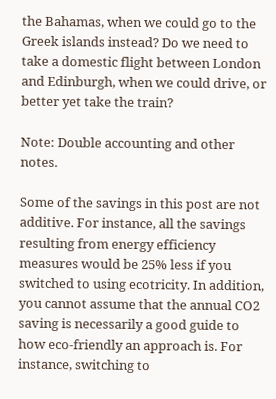the Bahamas, when we could go to the Greek islands instead? Do we need to take a domestic flight between London and Edinburgh, when we could drive, or better yet take the train?

Note: Double accounting and other notes.

Some of the savings in this post are not additive. For instance, all the savings resulting from energy efficiency measures would be 25% less if you switched to using ecotricity. In addition, you cannot assume that the annual CO2 saving is necessarily a good guide to how eco-friendly an approach is. For instance, switching to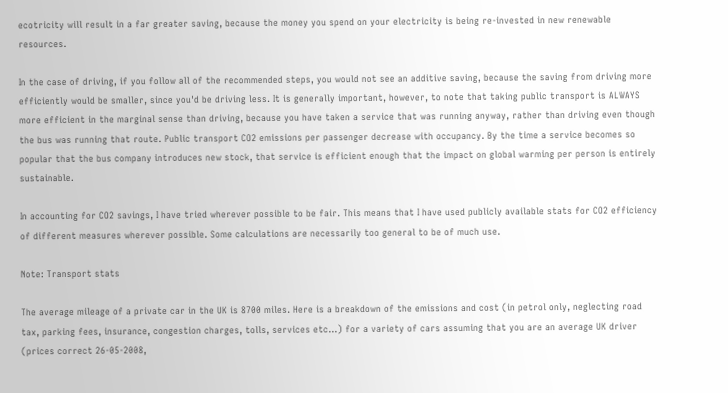ecotricity will result in a far greater saving, because the money you spend on your electricity is being re-invested in new renewable resources.

In the case of driving, if you follow all of the recommended steps, you would not see an additive saving, because the saving from driving more efficiently would be smaller, since you'd be driving less. It is generally important, however, to note that taking public transport is ALWAYS more efficient in the marginal sense than driving, because you have taken a service that was running anyway, rather than driving even though the bus was running that route. Public transport CO2 emissions per passenger decrease with occupancy. By the time a service becomes so popular that the bus company introduces new stock, that service is efficient enough that the impact on global warming per person is entirely sustainable.

In accounting for CO2 savings, I have tried wherever possible to be fair. This means that I have used publicly available stats for CO2 efficiency of different measures wherever possible. Some calculations are necessarily too general to be of much use.

Note: Transport stats

The average mileage of a private car in the UK is 8700 miles. Here is a breakdown of the emissions and cost (in petrol only, neglecting road tax, parking fees, insurance, congestion charges, tolls, services etc...) for a variety of cars assuming that you are an average UK driver (prices correct 26-05-2008,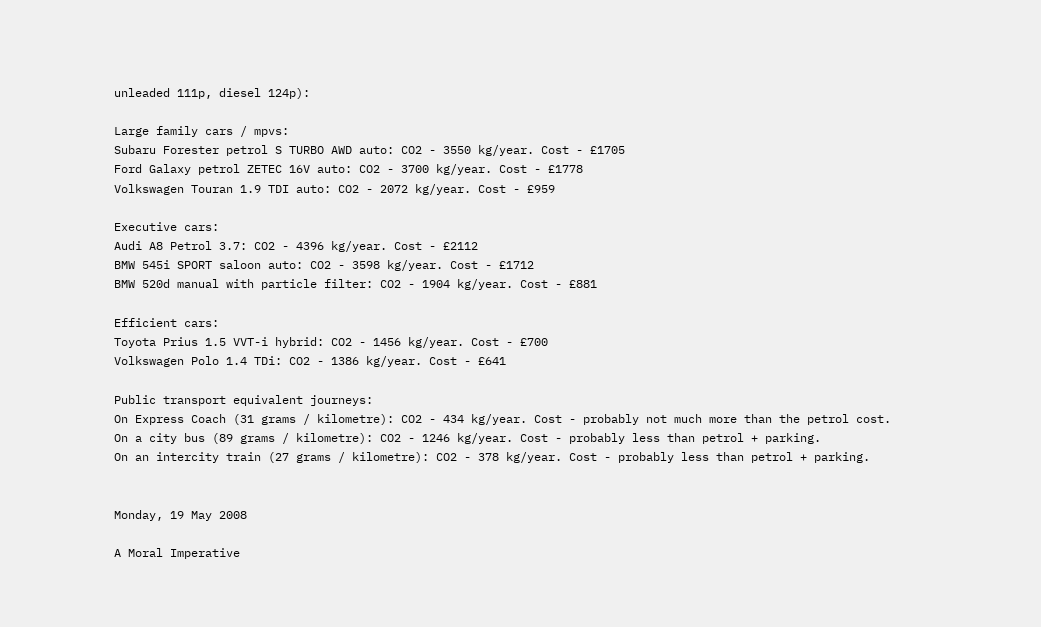unleaded 111p, diesel 124p):

Large family cars / mpvs:
Subaru Forester petrol S TURBO AWD auto: CO2 - 3550 kg/year. Cost - £1705
Ford Galaxy petrol ZETEC 16V auto: CO2 - 3700 kg/year. Cost - £1778
Volkswagen Touran 1.9 TDI auto: CO2 - 2072 kg/year. Cost - £959

Executive cars:
Audi A8 Petrol 3.7: CO2 - 4396 kg/year. Cost - £2112
BMW 545i SPORT saloon auto: CO2 - 3598 kg/year. Cost - £1712
BMW 520d manual with particle filter: CO2 - 1904 kg/year. Cost - £881

Efficient cars:
Toyota Prius 1.5 VVT-i hybrid: CO2 - 1456 kg/year. Cost - £700
Volkswagen Polo 1.4 TDi: CO2 - 1386 kg/year. Cost - £641

Public transport equivalent journeys:
On Express Coach (31 grams / kilometre): CO2 - 434 kg/year. Cost - probably not much more than the petrol cost.
On a city bus (89 grams / kilometre): CO2 - 1246 kg/year. Cost - probably less than petrol + parking.
On an intercity train (27 grams / kilometre): CO2 - 378 kg/year. Cost - probably less than petrol + parking.


Monday, 19 May 2008

A Moral Imperative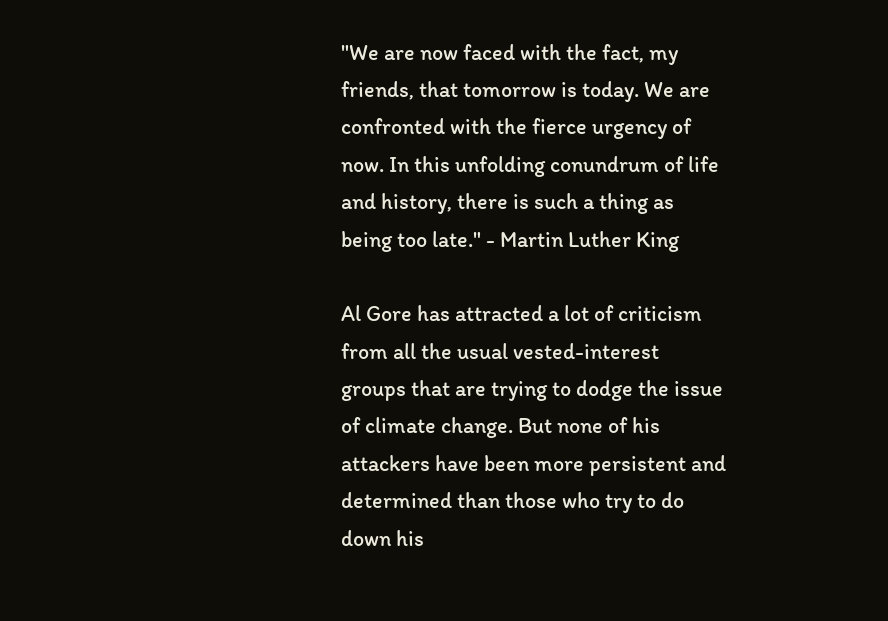"We are now faced with the fact, my friends, that tomorrow is today. We are confronted with the fierce urgency of now. In this unfolding conundrum of life and history, there is such a thing as being too late." - Martin Luther King

Al Gore has attracted a lot of criticism from all the usual vested-interest groups that are trying to dodge the issue of climate change. But none of his attackers have been more persistent and determined than those who try to do down his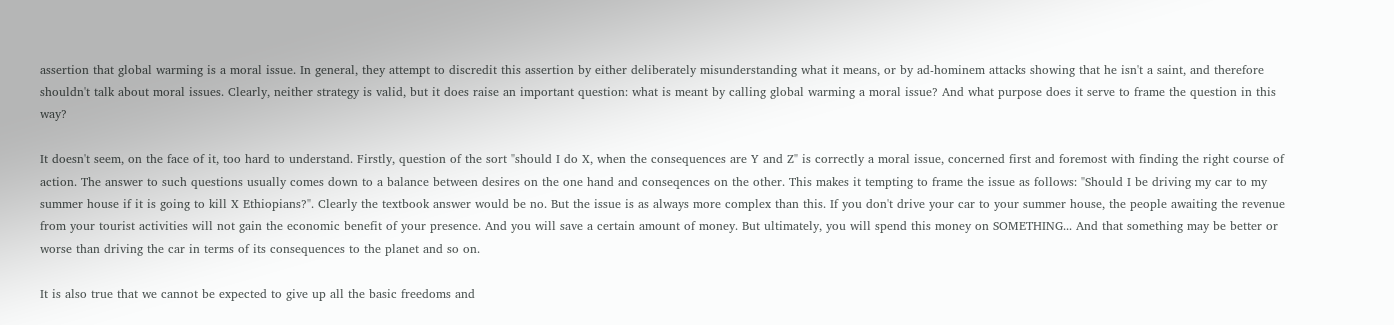assertion that global warming is a moral issue. In general, they attempt to discredit this assertion by either deliberately misunderstanding what it means, or by ad-hominem attacks showing that he isn't a saint, and therefore shouldn't talk about moral issues. Clearly, neither strategy is valid, but it does raise an important question: what is meant by calling global warming a moral issue? And what purpose does it serve to frame the question in this way?

It doesn't seem, on the face of it, too hard to understand. Firstly, question of the sort "should I do X, when the consequences are Y and Z" is correctly a moral issue, concerned first and foremost with finding the right course of action. The answer to such questions usually comes down to a balance between desires on the one hand and conseqences on the other. This makes it tempting to frame the issue as follows: "Should I be driving my car to my summer house if it is going to kill X Ethiopians?". Clearly the textbook answer would be no. But the issue is as always more complex than this. If you don't drive your car to your summer house, the people awaiting the revenue from your tourist activities will not gain the economic benefit of your presence. And you will save a certain amount of money. But ultimately, you will spend this money on SOMETHING... And that something may be better or worse than driving the car in terms of its consequences to the planet and so on.

It is also true that we cannot be expected to give up all the basic freedoms and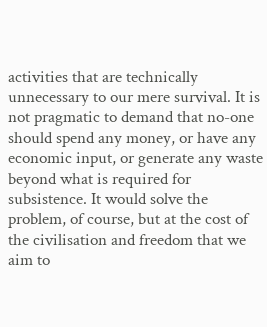activities that are technically unnecessary to our mere survival. It is not pragmatic to demand that no-one should spend any money, or have any economic input, or generate any waste beyond what is required for subsistence. It would solve the problem, of course, but at the cost of the civilisation and freedom that we aim to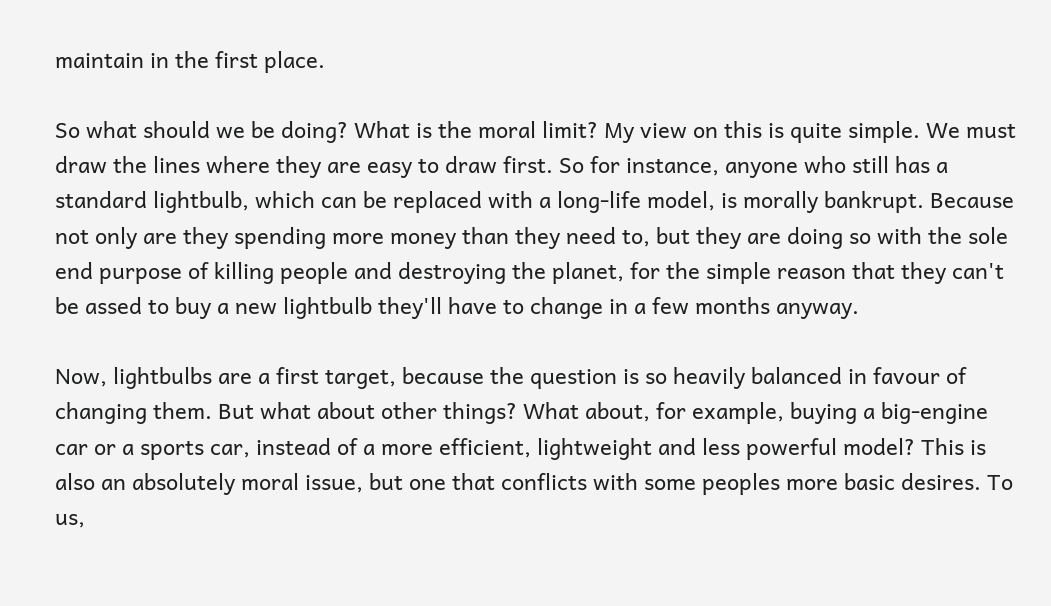maintain in the first place.

So what should we be doing? What is the moral limit? My view on this is quite simple. We must draw the lines where they are easy to draw first. So for instance, anyone who still has a standard lightbulb, which can be replaced with a long-life model, is morally bankrupt. Because not only are they spending more money than they need to, but they are doing so with the sole end purpose of killing people and destroying the planet, for the simple reason that they can't be assed to buy a new lightbulb they'll have to change in a few months anyway.

Now, lightbulbs are a first target, because the question is so heavily balanced in favour of changing them. But what about other things? What about, for example, buying a big-engine car or a sports car, instead of a more efficient, lightweight and less powerful model? This is also an absolutely moral issue, but one that conflicts with some peoples more basic desires. To us,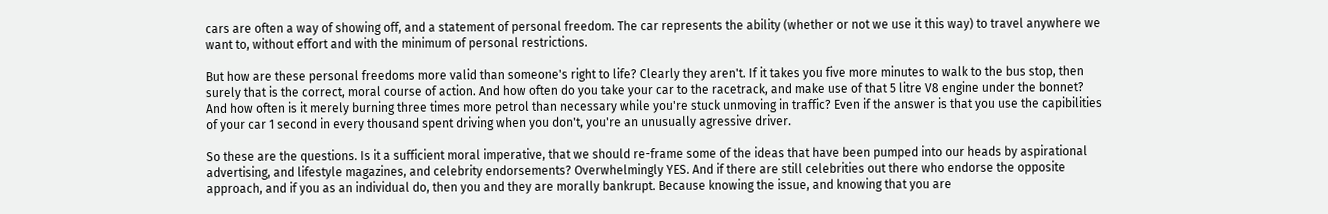cars are often a way of showing off, and a statement of personal freedom. The car represents the ability (whether or not we use it this way) to travel anywhere we want to, without effort and with the minimum of personal restrictions.

But how are these personal freedoms more valid than someone's right to life? Clearly they aren't. If it takes you five more minutes to walk to the bus stop, then surely that is the correct, moral course of action. And how often do you take your car to the racetrack, and make use of that 5 litre V8 engine under the bonnet? And how often is it merely burning three times more petrol than necessary while you're stuck unmoving in traffic? Even if the answer is that you use the capibilities of your car 1 second in every thousand spent driving when you don't, you're an unusually agressive driver.

So these are the questions. Is it a sufficient moral imperative, that we should re-frame some of the ideas that have been pumped into our heads by aspirational advertising, and lifestyle magazines, and celebrity endorsements? Overwhelmingly YES. And if there are still celebrities out there who endorse the opposite approach, and if you as an individual do, then you and they are morally bankrupt. Because knowing the issue, and knowing that you are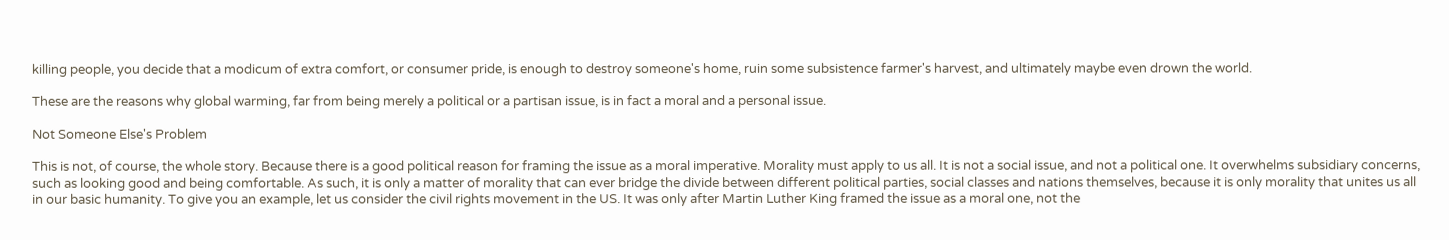killing people, you decide that a modicum of extra comfort, or consumer pride, is enough to destroy someone's home, ruin some subsistence farmer's harvest, and ultimately maybe even drown the world.

These are the reasons why global warming, far from being merely a political or a partisan issue, is in fact a moral and a personal issue.

Not Someone Else's Problem

This is not, of course, the whole story. Because there is a good political reason for framing the issue as a moral imperative. Morality must apply to us all. It is not a social issue, and not a political one. It overwhelms subsidiary concerns, such as looking good and being comfortable. As such, it is only a matter of morality that can ever bridge the divide between different political parties, social classes and nations themselves, because it is only morality that unites us all in our basic humanity. To give you an example, let us consider the civil rights movement in the US. It was only after Martin Luther King framed the issue as a moral one, not the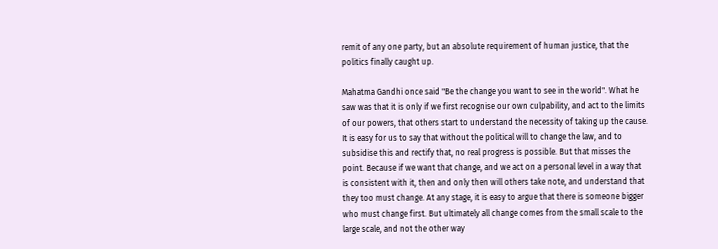remit of any one party, but an absolute requirement of human justice, that the politics finally caught up.

Mahatma Gandhi once said "Be the change you want to see in the world". What he saw was that it is only if we first recognise our own culpability, and act to the limits of our powers, that others start to understand the necessity of taking up the cause. It is easy for us to say that without the political will to change the law, and to subsidise this and rectify that, no real progress is possible. But that misses the point. Because if we want that change, and we act on a personal level in a way that is consistent with it, then and only then will others take note, and understand that they too must change. At any stage, it is easy to argue that there is someone bigger who must change first. But ultimately all change comes from the small scale to the large scale, and not the other way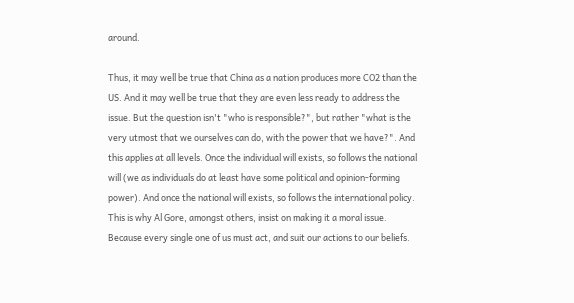around.

Thus, it may well be true that China as a nation produces more CO2 than the US. And it may well be true that they are even less ready to address the issue. But the question isn't "who is responsible?", but rather "what is the very utmost that we ourselves can do, with the power that we have?". And this applies at all levels. Once the individual will exists, so follows the national will (we as individuals do at least have some political and opinion-forming power). And once the national will exists, so follows the international policy. This is why Al Gore, amongst others, insist on making it a moral issue. Because every single one of us must act, and suit our actions to our beliefs.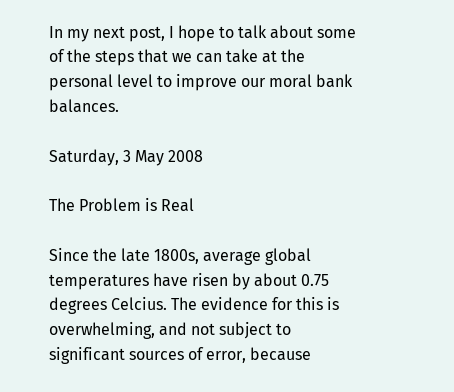In my next post, I hope to talk about some of the steps that we can take at the personal level to improve our moral bank balances.

Saturday, 3 May 2008

The Problem is Real

Since the late 1800s, average global temperatures have risen by about 0.75 degrees Celcius. The evidence for this is overwhelming, and not subject to significant sources of error, because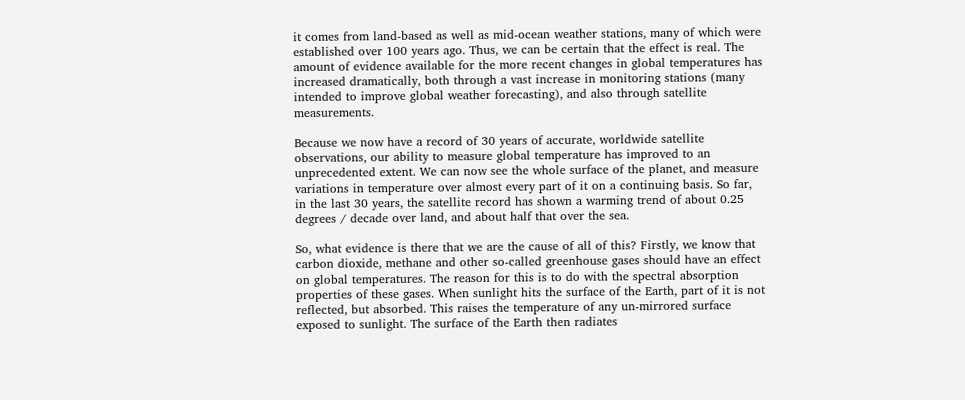it comes from land-based as well as mid-ocean weather stations, many of which were established over 100 years ago. Thus, we can be certain that the effect is real. The amount of evidence available for the more recent changes in global temperatures has increased dramatically, both through a vast increase in monitoring stations (many intended to improve global weather forecasting), and also through satellite measurements.

Because we now have a record of 30 years of accurate, worldwide satellite observations, our ability to measure global temperature has improved to an unprecedented extent. We can now see the whole surface of the planet, and measure variations in temperature over almost every part of it on a continuing basis. So far, in the last 30 years, the satellite record has shown a warming trend of about 0.25 degrees / decade over land, and about half that over the sea.

So, what evidence is there that we are the cause of all of this? Firstly, we know that carbon dioxide, methane and other so-called greenhouse gases should have an effect on global temperatures. The reason for this is to do with the spectral absorption properties of these gases. When sunlight hits the surface of the Earth, part of it is not reflected, but absorbed. This raises the temperature of any un-mirrored surface exposed to sunlight. The surface of the Earth then radiates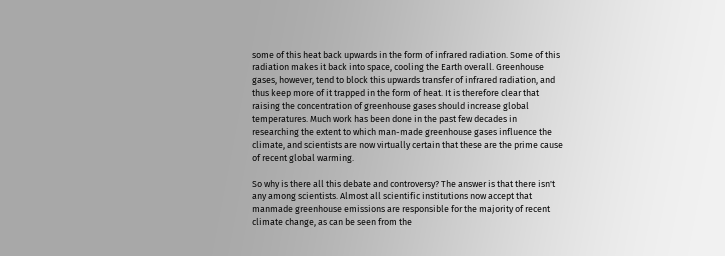some of this heat back upwards in the form of infrared radiation. Some of this radiation makes it back into space, cooling the Earth overall. Greenhouse gases, however, tend to block this upwards transfer of infrared radiation, and thus keep more of it trapped in the form of heat. It is therefore clear that raising the concentration of greenhouse gases should increase global temperatures. Much work has been done in the past few decades in researching the extent to which man-made greenhouse gases influence the climate, and scientists are now virtually certain that these are the prime cause of recent global warming.

So why is there all this debate and controversy? The answer is that there isn't any among scientists. Almost all scientific institutions now accept that manmade greenhouse emissions are responsible for the majority of recent climate change, as can be seen from the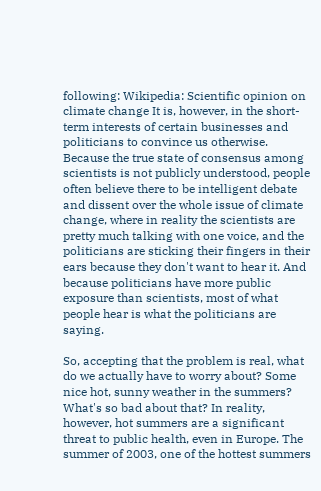following: Wikipedia: Scientific opinion on climate change It is, however, in the short-term interests of certain businesses and politicians to convince us otherwise. Because the true state of consensus among scientists is not publicly understood, people often believe there to be intelligent debate and dissent over the whole issue of climate change, where in reality the scientists are pretty much talking with one voice, and the politicians are sticking their fingers in their ears because they don't want to hear it. And because politicians have more public exposure than scientists, most of what people hear is what the politicians are saying.

So, accepting that the problem is real, what do we actually have to worry about? Some nice hot, sunny weather in the summers? What's so bad about that? In reality, however, hot summers are a significant threat to public health, even in Europe. The summer of 2003, one of the hottest summers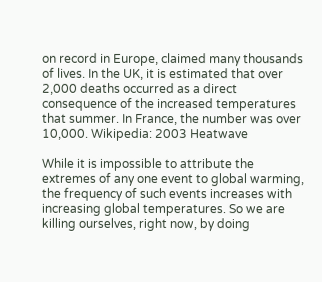on record in Europe, claimed many thousands of lives. In the UK, it is estimated that over 2,000 deaths occurred as a direct consequence of the increased temperatures that summer. In France, the number was over 10,000. Wikipedia: 2003 Heatwave

While it is impossible to attribute the extremes of any one event to global warming, the frequency of such events increases with increasing global temperatures. So we are killing ourselves, right now, by doing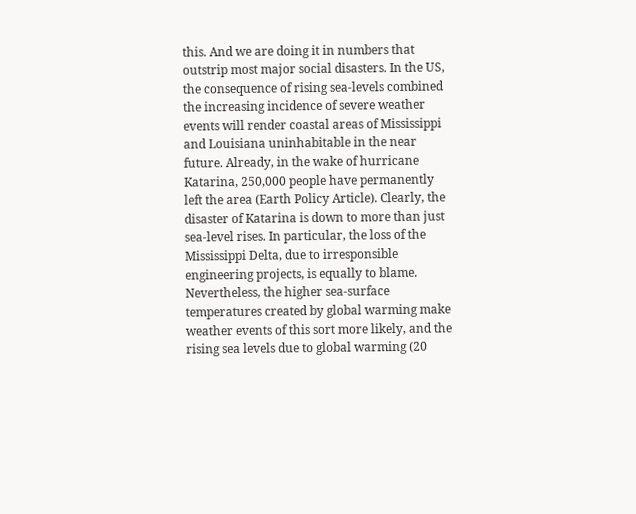this. And we are doing it in numbers that outstrip most major social disasters. In the US, the consequence of rising sea-levels combined the increasing incidence of severe weather events will render coastal areas of Mississippi and Louisiana uninhabitable in the near future. Already, in the wake of hurricane Katarina, 250,000 people have permanently left the area (Earth Policy Article). Clearly, the disaster of Katarina is down to more than just sea-level rises. In particular, the loss of the Mississippi Delta, due to irresponsible engineering projects, is equally to blame. Nevertheless, the higher sea-surface temperatures created by global warming make weather events of this sort more likely, and the rising sea levels due to global warming (20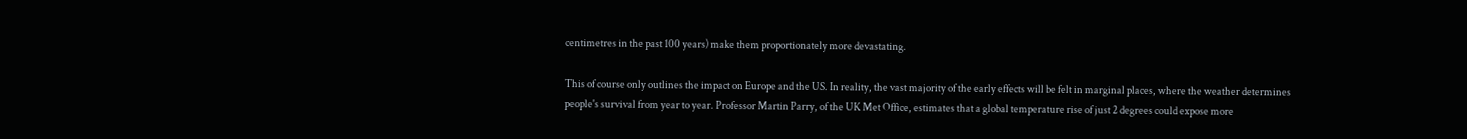centimetres in the past 100 years) make them proportionately more devastating.

This of course only outlines the impact on Europe and the US. In reality, the vast majority of the early effects will be felt in marginal places, where the weather determines people's survival from year to year. Professor Martin Parry, of the UK Met Office, estimates that a global temperature rise of just 2 degrees could expose more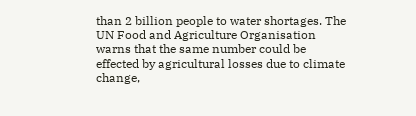than 2 billion people to water shortages. The UN Food and Agriculture Organisation warns that the same number could be effected by agricultural losses due to climate change,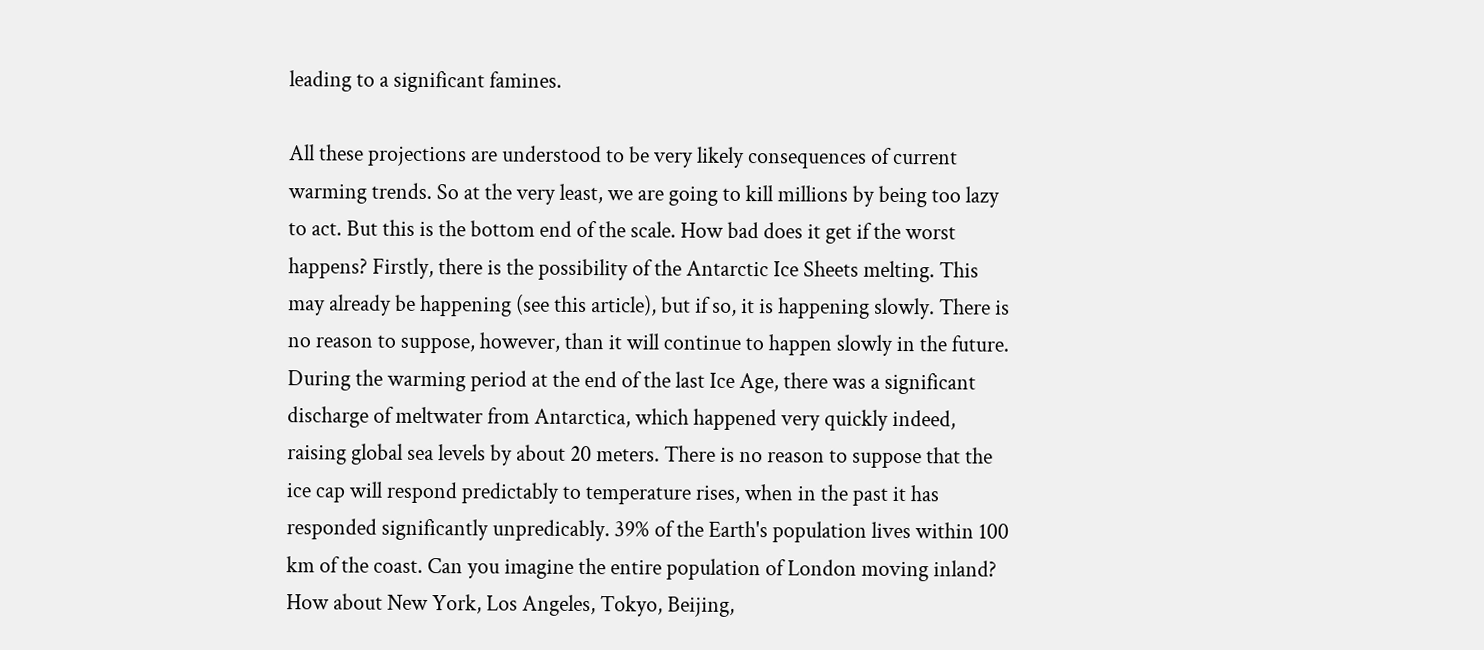leading to a significant famines.

All these projections are understood to be very likely consequences of current warming trends. So at the very least, we are going to kill millions by being too lazy to act. But this is the bottom end of the scale. How bad does it get if the worst happens? Firstly, there is the possibility of the Antarctic Ice Sheets melting. This may already be happening (see this article), but if so, it is happening slowly. There is no reason to suppose, however, than it will continue to happen slowly in the future. During the warming period at the end of the last Ice Age, there was a significant discharge of meltwater from Antarctica, which happened very quickly indeed, raising global sea levels by about 20 meters. There is no reason to suppose that the ice cap will respond predictably to temperature rises, when in the past it has responded significantly unpredicably. 39% of the Earth's population lives within 100 km of the coast. Can you imagine the entire population of London moving inland? How about New York, Los Angeles, Tokyo, Beijing,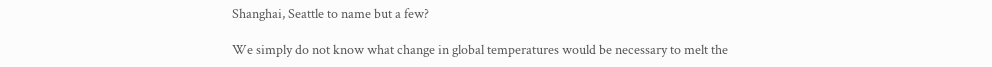Shanghai, Seattle to name but a few?

We simply do not know what change in global temperatures would be necessary to melt the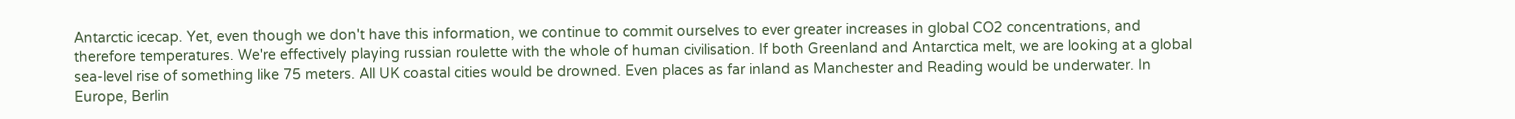Antarctic icecap. Yet, even though we don't have this information, we continue to commit ourselves to ever greater increases in global CO2 concentrations, and therefore temperatures. We're effectively playing russian roulette with the whole of human civilisation. If both Greenland and Antarctica melt, we are looking at a global sea-level rise of something like 75 meters. All UK coastal cities would be drowned. Even places as far inland as Manchester and Reading would be underwater. In Europe, Berlin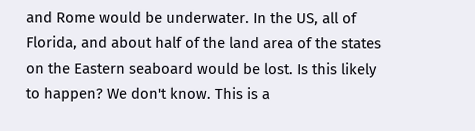and Rome would be underwater. In the US, all of Florida, and about half of the land area of the states on the Eastern seaboard would be lost. Is this likely to happen? We don't know. This is a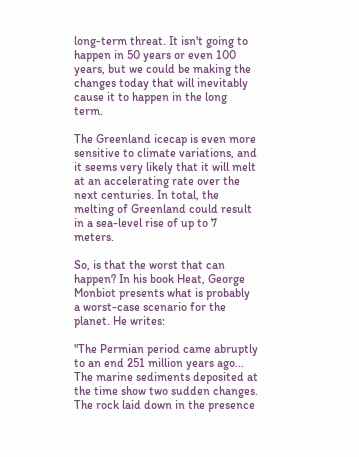long-term threat. It isn't going to happen in 50 years or even 100 years, but we could be making the changes today that will inevitably cause it to happen in the long term.

The Greenland icecap is even more sensitive to climate variations, and it seems very likely that it will melt at an accelerating rate over the next centuries. In total, the melting of Greenland could result in a sea-level rise of up to 7 meters.

So, is that the worst that can happen? In his book Heat, George Monbiot presents what is probably a worst-case scenario for the planet. He writes:

"The Permian period came abruptly to an end 251 million years ago... The marine sediments deposited at the time show two sudden changes. The rock laid down in the presence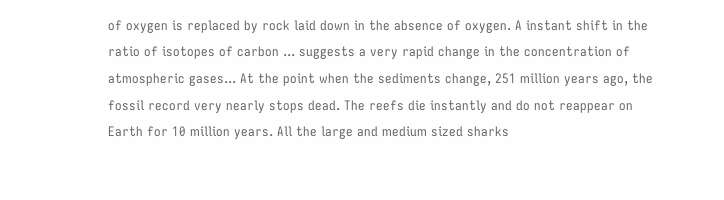of oxygen is replaced by rock laid down in the absence of oxygen. A instant shift in the ratio of isotopes of carbon ... suggests a very rapid change in the concentration of atmospheric gases... At the point when the sediments change, 251 million years ago, the fossil record very nearly stops dead. The reefs die instantly and do not reappear on Earth for 10 million years. All the large and medium sized sharks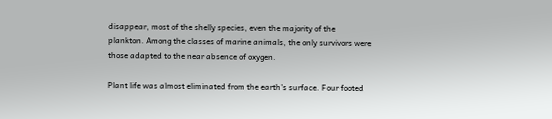disappear, most of the shelly species, even the majority of the plankton. Among the classes of marine animals, the only survivors were those adapted to the near absence of oxygen.

Plant life was almost eliminated from the earth's surface. Four footed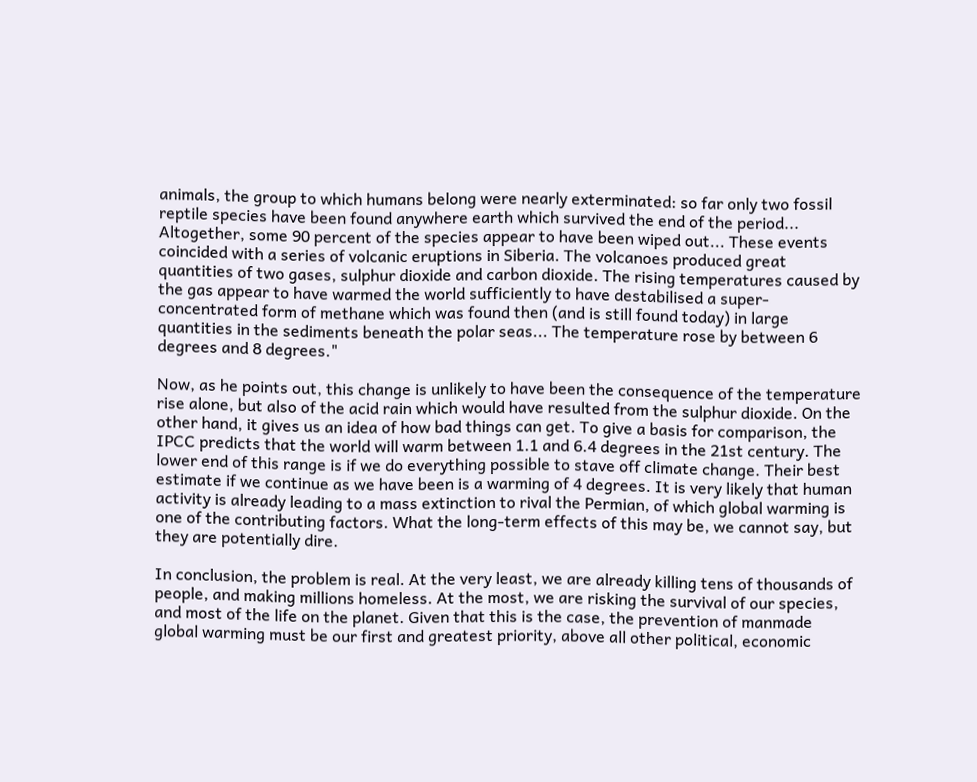animals, the group to which humans belong were nearly exterminated: so far only two fossil reptile species have been found anywhere earth which survived the end of the period... Altogether, some 90 percent of the species appear to have been wiped out... These events coincided with a series of volcanic eruptions in Siberia. The volcanoes produced great quantities of two gases, sulphur dioxide and carbon dioxide. The rising temperatures caused by the gas appear to have warmed the world sufficiently to have destabilised a super-concentrated form of methane which was found then (and is still found today) in large quantities in the sediments beneath the polar seas... The temperature rose by between 6 degrees and 8 degrees."

Now, as he points out, this change is unlikely to have been the consequence of the temperature rise alone, but also of the acid rain which would have resulted from the sulphur dioxide. On the other hand, it gives us an idea of how bad things can get. To give a basis for comparison, the IPCC predicts that the world will warm between 1.1 and 6.4 degrees in the 21st century. The lower end of this range is if we do everything possible to stave off climate change. Their best estimate if we continue as we have been is a warming of 4 degrees. It is very likely that human activity is already leading to a mass extinction to rival the Permian, of which global warming is one of the contributing factors. What the long-term effects of this may be, we cannot say, but they are potentially dire.

In conclusion, the problem is real. At the very least, we are already killing tens of thousands of people, and making millions homeless. At the most, we are risking the survival of our species, and most of the life on the planet. Given that this is the case, the prevention of manmade global warming must be our first and greatest priority, above all other political, economic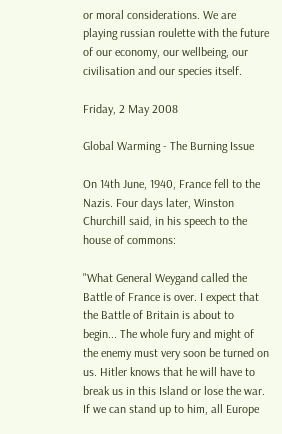or moral considerations. We are playing russian roulette with the future of our economy, our wellbeing, our civilisation and our species itself.

Friday, 2 May 2008

Global Warming - The Burning Issue

On 14th June, 1940, France fell to the Nazis. Four days later, Winston Churchill said, in his speech to the house of commons:

"What General Weygand called the Battle of France is over. I expect that the Battle of Britain is about to begin... The whole fury and might of the enemy must very soon be turned on us. Hitler knows that he will have to break us in this Island or lose the war. If we can stand up to him, all Europe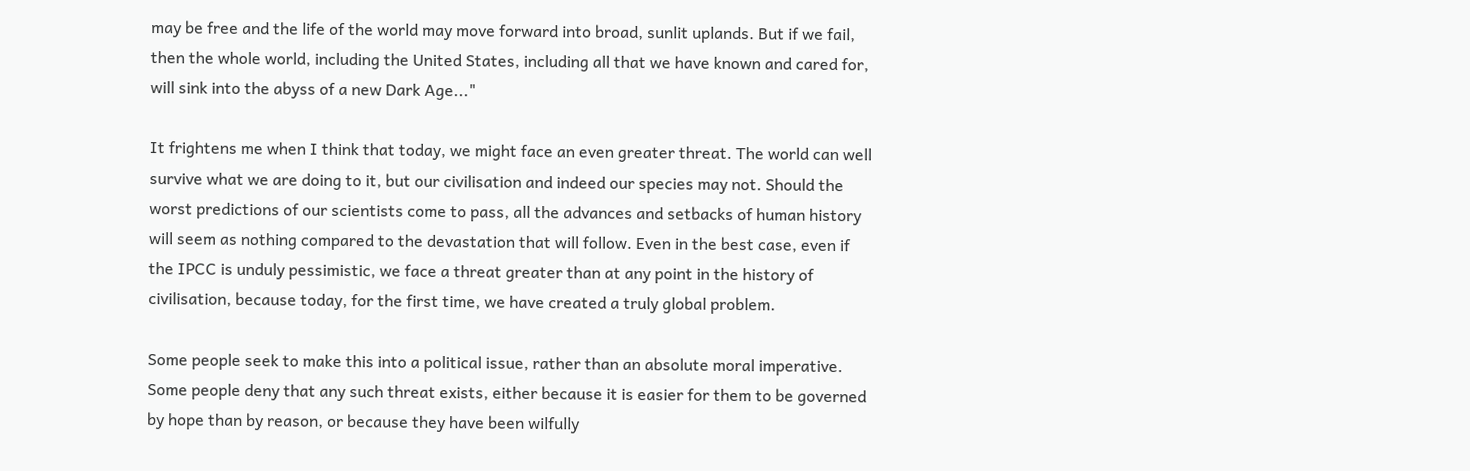may be free and the life of the world may move forward into broad, sunlit uplands. But if we fail, then the whole world, including the United States, including all that we have known and cared for, will sink into the abyss of a new Dark Age..."

It frightens me when I think that today, we might face an even greater threat. The world can well survive what we are doing to it, but our civilisation and indeed our species may not. Should the worst predictions of our scientists come to pass, all the advances and setbacks of human history will seem as nothing compared to the devastation that will follow. Even in the best case, even if the IPCC is unduly pessimistic, we face a threat greater than at any point in the history of civilisation, because today, for the first time, we have created a truly global problem.

Some people seek to make this into a political issue, rather than an absolute moral imperative. Some people deny that any such threat exists, either because it is easier for them to be governed by hope than by reason, or because they have been wilfully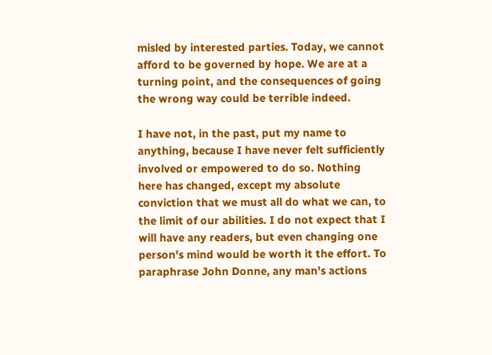misled by interested parties. Today, we cannot afford to be governed by hope. We are at a turning point, and the consequences of going the wrong way could be terrible indeed.

I have not, in the past, put my name to anything, because I have never felt sufficiently involved or empowered to do so. Nothing here has changed, except my absolute conviction that we must all do what we can, to the limit of our abilities. I do not expect that I will have any readers, but even changing one person's mind would be worth it the effort. To paraphrase John Donne, any man's actions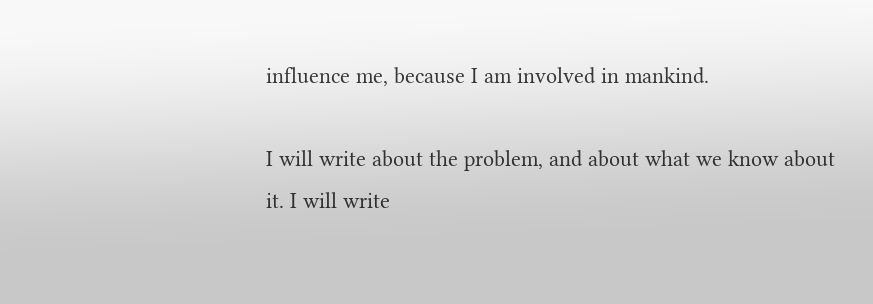influence me, because I am involved in mankind.

I will write about the problem, and about what we know about it. I will write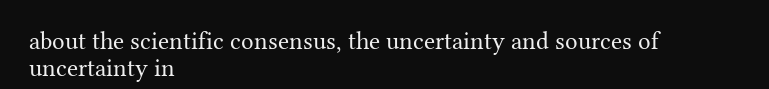about the scientific consensus, the uncertainty and sources of uncertainty in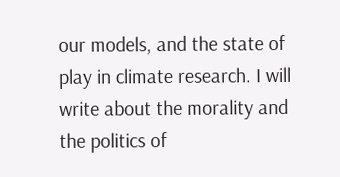our models, and the state of play in climate research. I will write about the morality and the politics of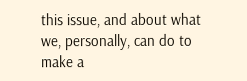this issue, and about what we, personally, can do to make a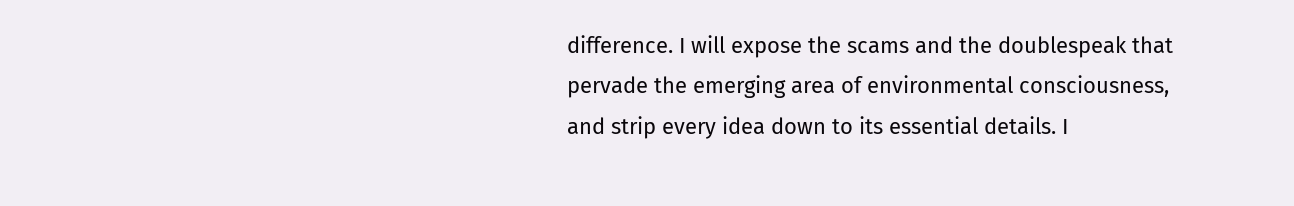difference. I will expose the scams and the doublespeak that pervade the emerging area of environmental consciousness, and strip every idea down to its essential details. I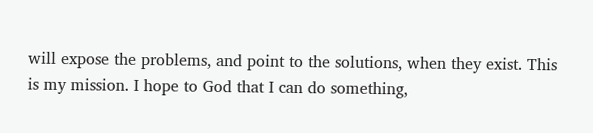will expose the problems, and point to the solutions, when they exist. This is my mission. I hope to God that I can do something,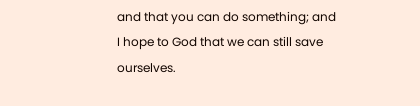and that you can do something; and I hope to God that we can still save ourselves.